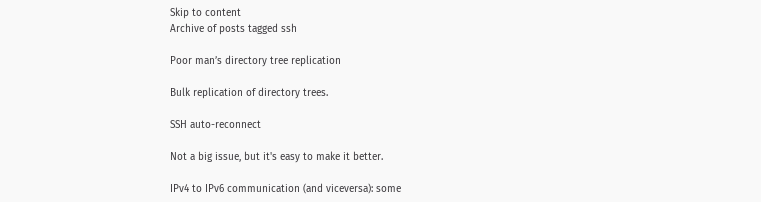Skip to content
Archive of posts tagged ssh

Poor man’s directory tree replication

Bulk replication of directory trees.

SSH auto-reconnect

Not a big issue, but it's easy to make it better.

IPv4 to IPv6 communication (and viceversa): some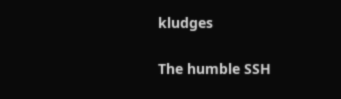kludges

The humble SSH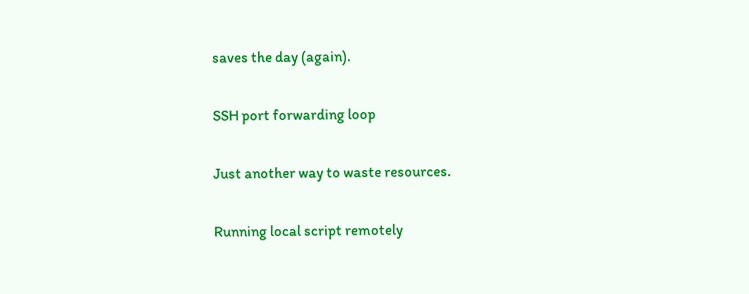saves the day (again).

SSH port forwarding loop

Just another way to waste resources.

Running local script remotely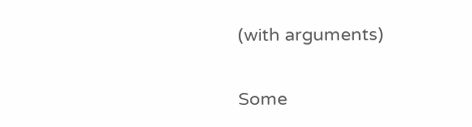(with arguments)

Some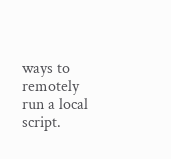ways to remotely run a local script.